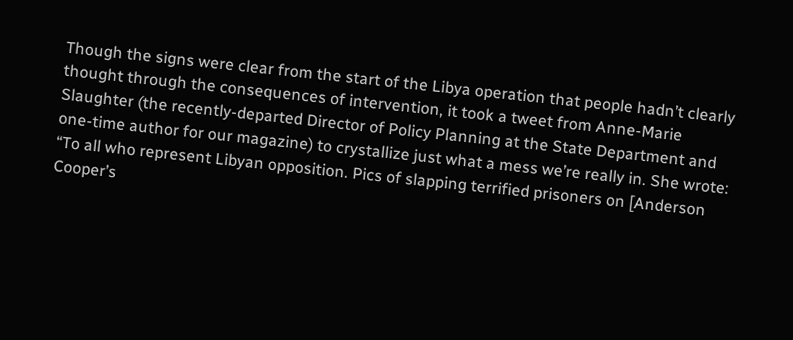Though the signs were clear from the start of the Libya operation that people hadn’t clearly thought through the consequences of intervention, it took a tweet from Anne-Marie Slaughter (the recently-departed Director of Policy Planning at the State Department and one-time author for our magazine) to crystallize just what a mess we’re really in. She wrote: “To all who represent Libyan opposition. Pics of slapping terrified prisoners on [Anderson Cooper’s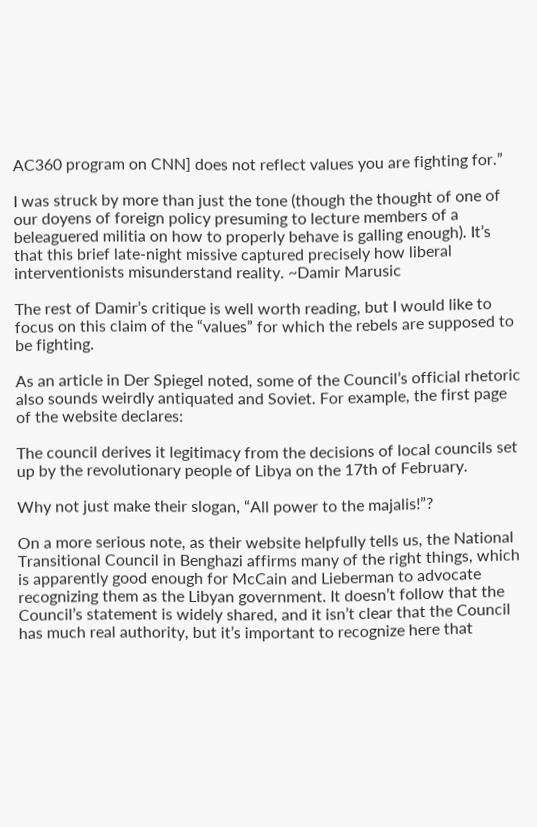AC360 program on CNN] does not reflect values you are fighting for.”

I was struck by more than just the tone (though the thought of one of our doyens of foreign policy presuming to lecture members of a beleaguered militia on how to properly behave is galling enough). It’s that this brief late-night missive captured precisely how liberal interventionists misunderstand reality. ~Damir Marusic

The rest of Damir’s critique is well worth reading, but I would like to focus on this claim of the “values” for which the rebels are supposed to be fighting.

As an article in Der Spiegel noted, some of the Council’s official rhetoric also sounds weirdly antiquated and Soviet. For example, the first page of the website declares:

The council derives it legitimacy from the decisions of local councils set up by the revolutionary people of Libya on the 17th of February.

Why not just make their slogan, “All power to the majalis!”?

On a more serious note, as their website helpfully tells us, the National Transitional Council in Benghazi affirms many of the right things, which is apparently good enough for McCain and Lieberman to advocate recognizing them as the Libyan government. It doesn’t follow that the Council’s statement is widely shared, and it isn’t clear that the Council has much real authority, but it’s important to recognize here that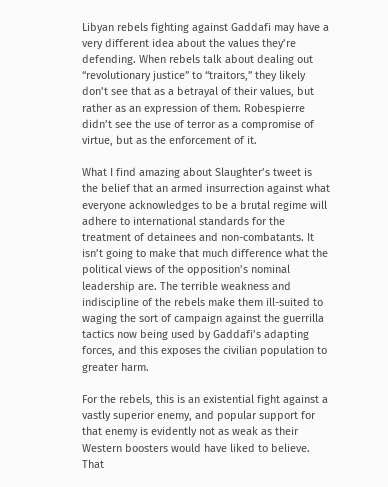Libyan rebels fighting against Gaddafi may have a very different idea about the values they’re defending. When rebels talk about dealing out “revolutionary justice” to “traitors,” they likely don’t see that as a betrayal of their values, but rather as an expression of them. Robespierre didn’t see the use of terror as a compromise of virtue, but as the enforcement of it.

What I find amazing about Slaughter’s tweet is the belief that an armed insurrection against what everyone acknowledges to be a brutal regime will adhere to international standards for the treatment of detainees and non-combatants. It isn’t going to make that much difference what the political views of the opposition’s nominal leadership are. The terrible weakness and indiscipline of the rebels make them ill-suited to waging the sort of campaign against the guerrilla tactics now being used by Gaddafi’s adapting forces, and this exposes the civilian population to greater harm.

For the rebels, this is an existential fight against a vastly superior enemy, and popular support for that enemy is evidently not as weak as their Western boosters would have liked to believe. That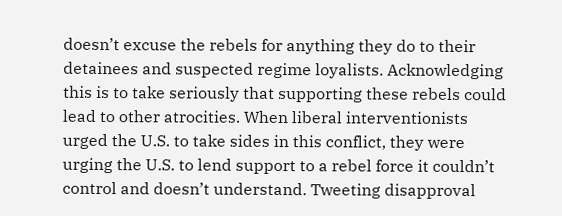doesn’t excuse the rebels for anything they do to their detainees and suspected regime loyalists. Acknowledging this is to take seriously that supporting these rebels could lead to other atrocities. When liberal interventionists urged the U.S. to take sides in this conflict, they were urging the U.S. to lend support to a rebel force it couldn’t control and doesn’t understand. Tweeting disapproval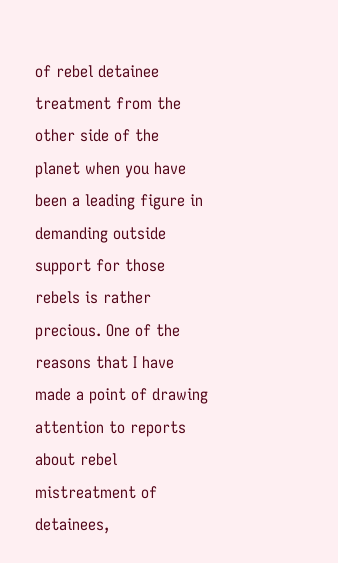of rebel detainee treatment from the other side of the planet when you have been a leading figure in demanding outside support for those rebels is rather precious. One of the reasons that I have made a point of drawing attention to reports about rebel mistreatment of detainees,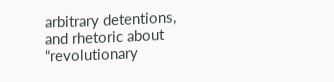arbitrary detentions, and rhetoric about “revolutionary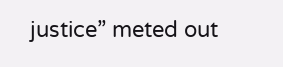justice” meted out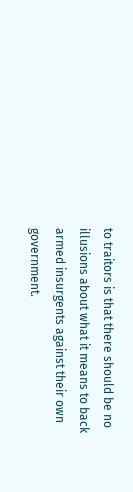to traitors is that there should be no illusions about what it means to back armed insurgents against their own government.